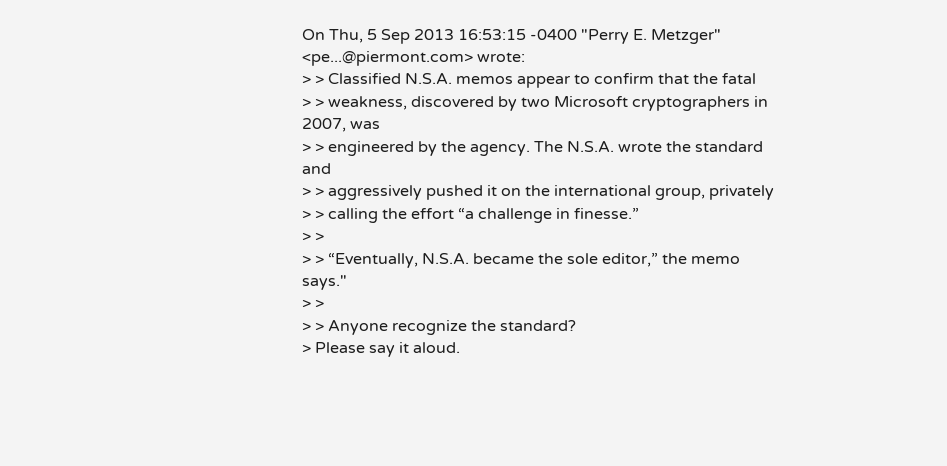On Thu, 5 Sep 2013 16:53:15 -0400 "Perry E. Metzger"
<pe...@piermont.com> wrote:
> > Classified N.S.A. memos appear to confirm that the fatal
> > weakness, discovered by two Microsoft cryptographers in 2007, was
> > engineered by the agency. The N.S.A. wrote the standard and
> > aggressively pushed it on the international group, privately
> > calling the effort “a challenge in finesse.”
> >
> > “Eventually, N.S.A. became the sole editor,” the memo says."
> >
> > Anyone recognize the standard?
> Please say it aloud.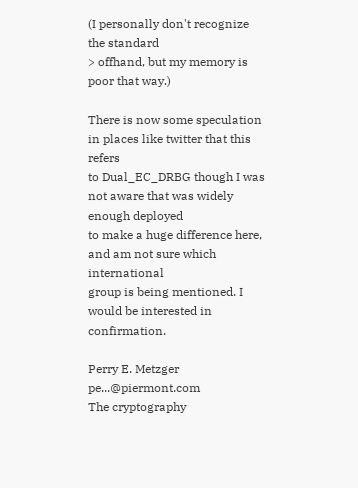(I personally don't recognize the standard
> offhand, but my memory is poor that way.)

There is now some speculation in places like twitter that this refers
to Dual_EC_DRBG though I was not aware that was widely enough deployed
to make a huge difference here, and am not sure which international
group is being mentioned. I would be interested in confirmation.

Perry E. Metzger                pe...@piermont.com
The cryptography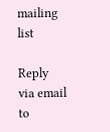mailing list

Reply via email to